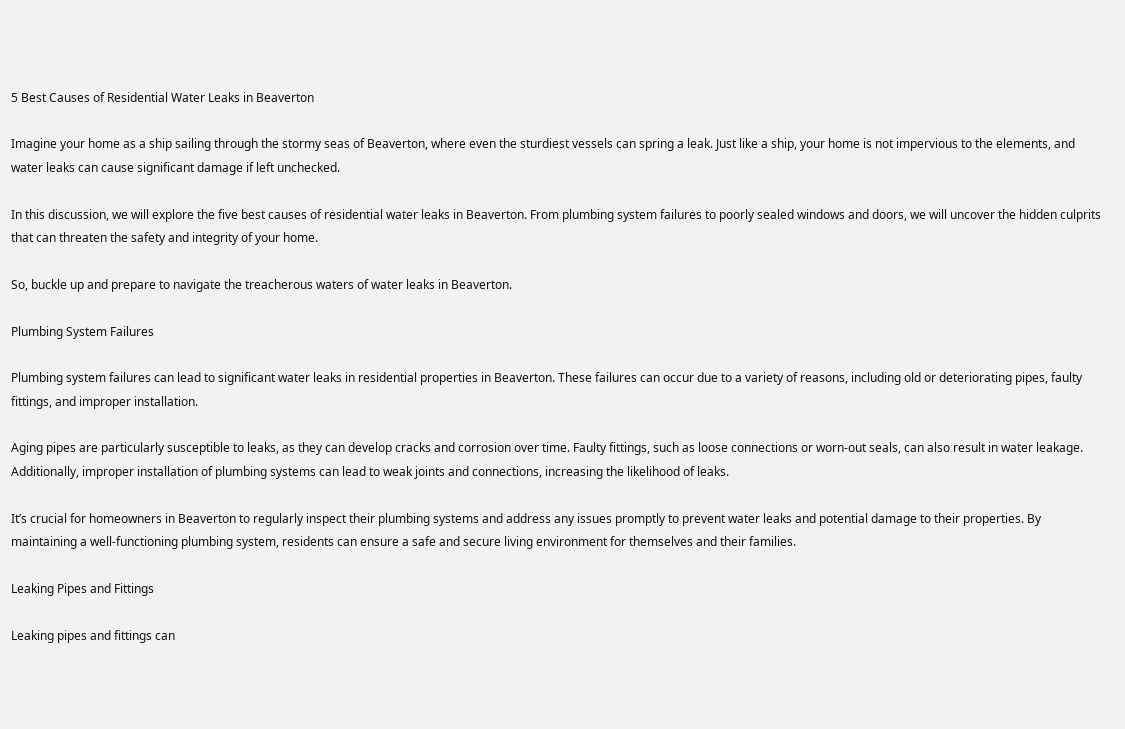5 Best Causes of Residential Water Leaks in Beaverton

Imagine your home as a ship sailing through the stormy seas of Beaverton, where even the sturdiest vessels can spring a leak. Just like a ship, your home is not impervious to the elements, and water leaks can cause significant damage if left unchecked.

In this discussion, we will explore the five best causes of residential water leaks in Beaverton. From plumbing system failures to poorly sealed windows and doors, we will uncover the hidden culprits that can threaten the safety and integrity of your home.

So, buckle up and prepare to navigate the treacherous waters of water leaks in Beaverton.

Plumbing System Failures

Plumbing system failures can lead to significant water leaks in residential properties in Beaverton. These failures can occur due to a variety of reasons, including old or deteriorating pipes, faulty fittings, and improper installation.

Aging pipes are particularly susceptible to leaks, as they can develop cracks and corrosion over time. Faulty fittings, such as loose connections or worn-out seals, can also result in water leakage. Additionally, improper installation of plumbing systems can lead to weak joints and connections, increasing the likelihood of leaks.

It’s crucial for homeowners in Beaverton to regularly inspect their plumbing systems and address any issues promptly to prevent water leaks and potential damage to their properties. By maintaining a well-functioning plumbing system, residents can ensure a safe and secure living environment for themselves and their families.

Leaking Pipes and Fittings

Leaking pipes and fittings can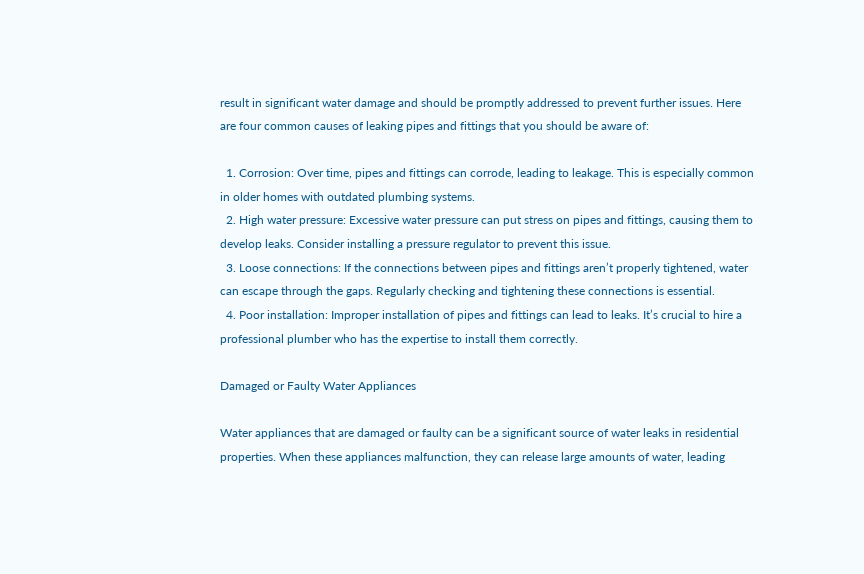result in significant water damage and should be promptly addressed to prevent further issues. Here are four common causes of leaking pipes and fittings that you should be aware of:

  1. Corrosion: Over time, pipes and fittings can corrode, leading to leakage. This is especially common in older homes with outdated plumbing systems.
  2. High water pressure: Excessive water pressure can put stress on pipes and fittings, causing them to develop leaks. Consider installing a pressure regulator to prevent this issue.
  3. Loose connections: If the connections between pipes and fittings aren’t properly tightened, water can escape through the gaps. Regularly checking and tightening these connections is essential.
  4. Poor installation: Improper installation of pipes and fittings can lead to leaks. It’s crucial to hire a professional plumber who has the expertise to install them correctly.

Damaged or Faulty Water Appliances

Water appliances that are damaged or faulty can be a significant source of water leaks in residential properties. When these appliances malfunction, they can release large amounts of water, leading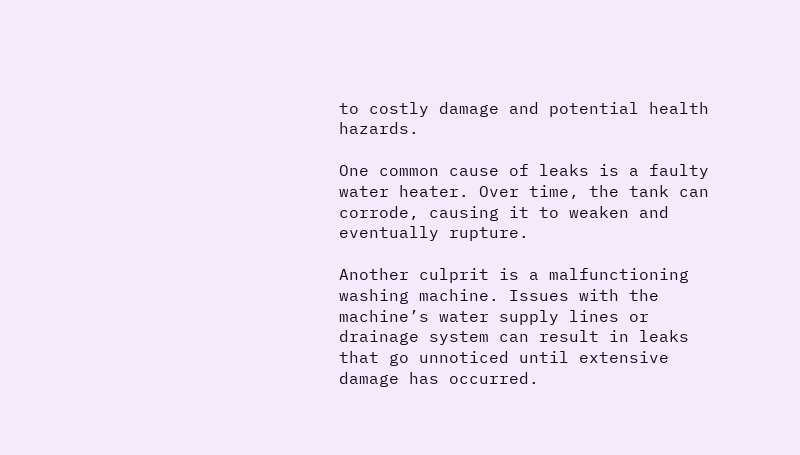to costly damage and potential health hazards.

One common cause of leaks is a faulty water heater. Over time, the tank can corrode, causing it to weaken and eventually rupture.

Another culprit is a malfunctioning washing machine. Issues with the machine’s water supply lines or drainage system can result in leaks that go unnoticed until extensive damage has occurred.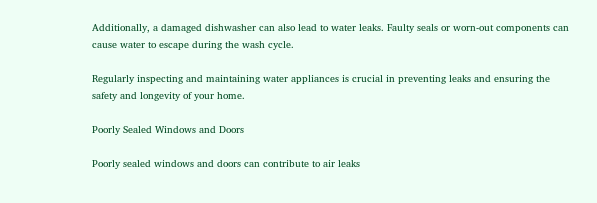Additionally, a damaged dishwasher can also lead to water leaks. Faulty seals or worn-out components can cause water to escape during the wash cycle.

Regularly inspecting and maintaining water appliances is crucial in preventing leaks and ensuring the safety and longevity of your home.

Poorly Sealed Windows and Doors

Poorly sealed windows and doors can contribute to air leaks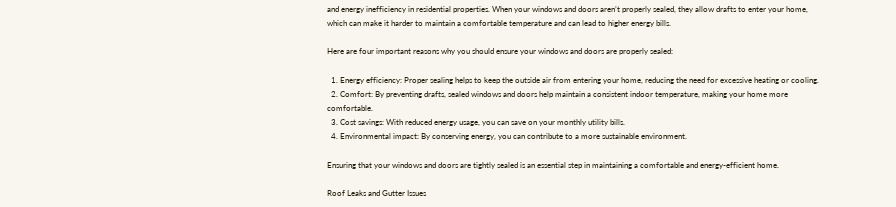and energy inefficiency in residential properties. When your windows and doors aren’t properly sealed, they allow drafts to enter your home, which can make it harder to maintain a comfortable temperature and can lead to higher energy bills.

Here are four important reasons why you should ensure your windows and doors are properly sealed:

  1. Energy efficiency: Proper sealing helps to keep the outside air from entering your home, reducing the need for excessive heating or cooling.
  2. Comfort: By preventing drafts, sealed windows and doors help maintain a consistent indoor temperature, making your home more comfortable.
  3. Cost savings: With reduced energy usage, you can save on your monthly utility bills.
  4. Environmental impact: By conserving energy, you can contribute to a more sustainable environment.

Ensuring that your windows and doors are tightly sealed is an essential step in maintaining a comfortable and energy-efficient home.

Roof Leaks and Gutter Issues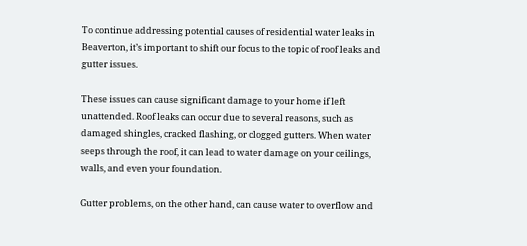To continue addressing potential causes of residential water leaks in Beaverton, it’s important to shift our focus to the topic of roof leaks and gutter issues.

These issues can cause significant damage to your home if left unattended. Roof leaks can occur due to several reasons, such as damaged shingles, cracked flashing, or clogged gutters. When water seeps through the roof, it can lead to water damage on your ceilings, walls, and even your foundation.

Gutter problems, on the other hand, can cause water to overflow and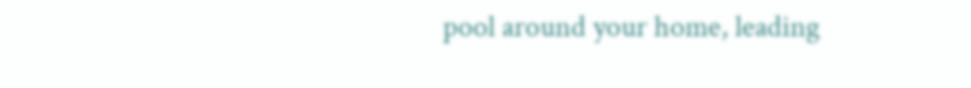pool around your home, leading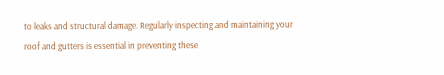to leaks and structural damage. Regularly inspecting and maintaining your roof and gutters is essential in preventing these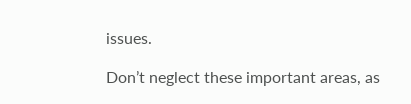issues.

Don’t neglect these important areas, as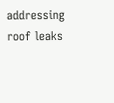addressing roof leaks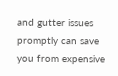and gutter issues promptly can save you from expensive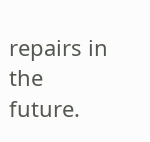repairs in the future.